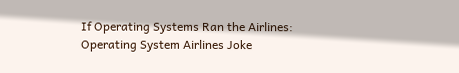If Operating Systems Ran the Airlines: Operating System Airlines Joke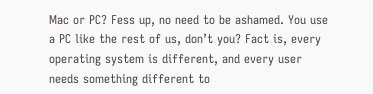Mac or PC? Fess up, no need to be ashamed. You use a PC like the rest of us, don’t you? Fact is, every operating system is different, and every user needs something different to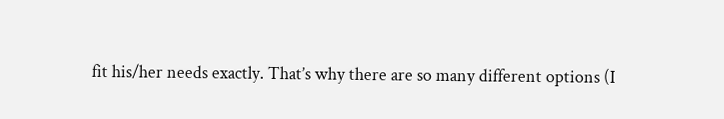fit his/her needs exactly. That’s why there are so many different options (I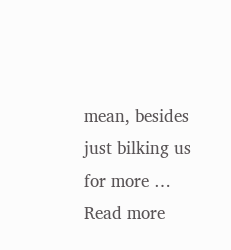mean, besides just bilking us for more … Read more